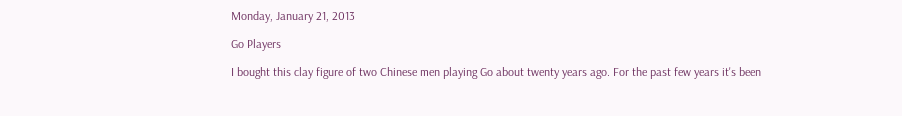Monday, January 21, 2013

Go Players

I bought this clay figure of two Chinese men playing Go about twenty years ago. For the past few years it's been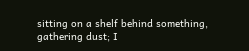sitting on a shelf behind something, gathering dust; I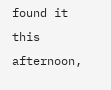found it this afternoon,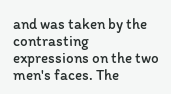and was taken by the contrasting expressions on the two men's faces. The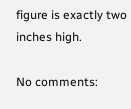figure is exactly two inches high.

No comments: